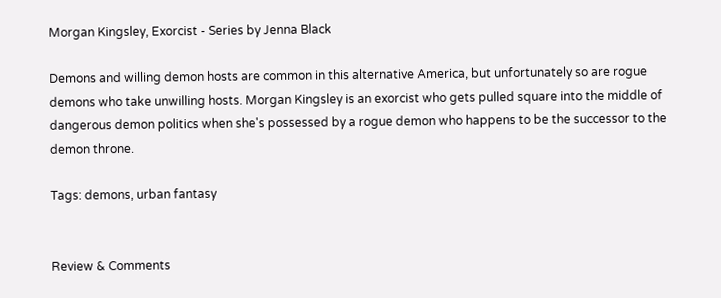Morgan Kingsley, Exorcist - Series by Jenna Black

Demons and willing demon hosts are common in this alternative America, but unfortunately so are rogue demons who take unwilling hosts. Morgan Kingsley is an exorcist who gets pulled square into the middle of dangerous demon politics when she's possessed by a rogue demon who happens to be the successor to the demon throne.

Tags: demons, urban fantasy


Review & Comments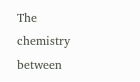The chemistry between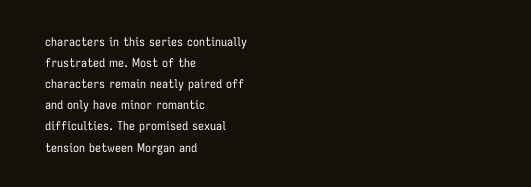characters in this series continually frustrated me. Most of the characters remain neatly paired off and only have minor romantic difficulties. The promised sexual tension between Morgan and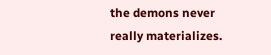the demons never really materializes.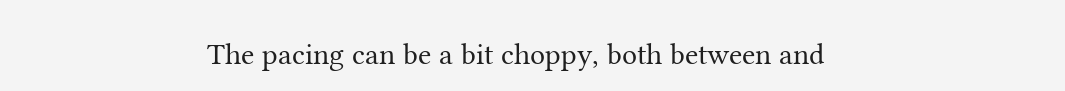The pacing can be a bit choppy, both between and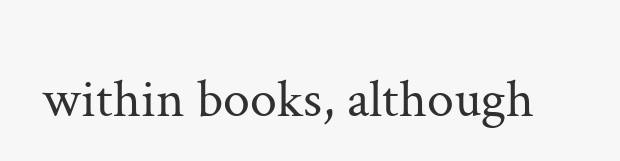within books, although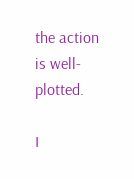the action is well-plotted.

I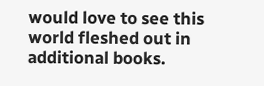would love to see this world fleshed out in additional books.